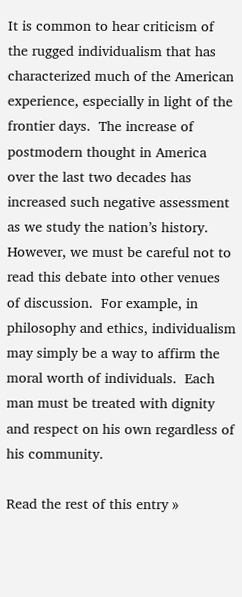It is common to hear criticism of the rugged individualism that has characterized much of the American experience, especially in light of the frontier days.  The increase of postmodern thought in America over the last two decades has increased such negative assessment as we study the nation’s history. However, we must be careful not to read this debate into other venues of discussion.  For example, in philosophy and ethics, individualism may simply be a way to affirm the moral worth of individuals.  Each man must be treated with dignity and respect on his own regardless of his community.

Read the rest of this entry »